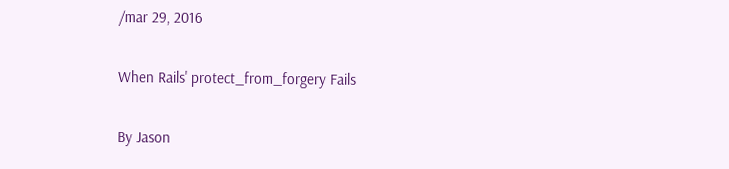/mar 29, 2016

When Rails' protect_from_forgery Fails

By Jason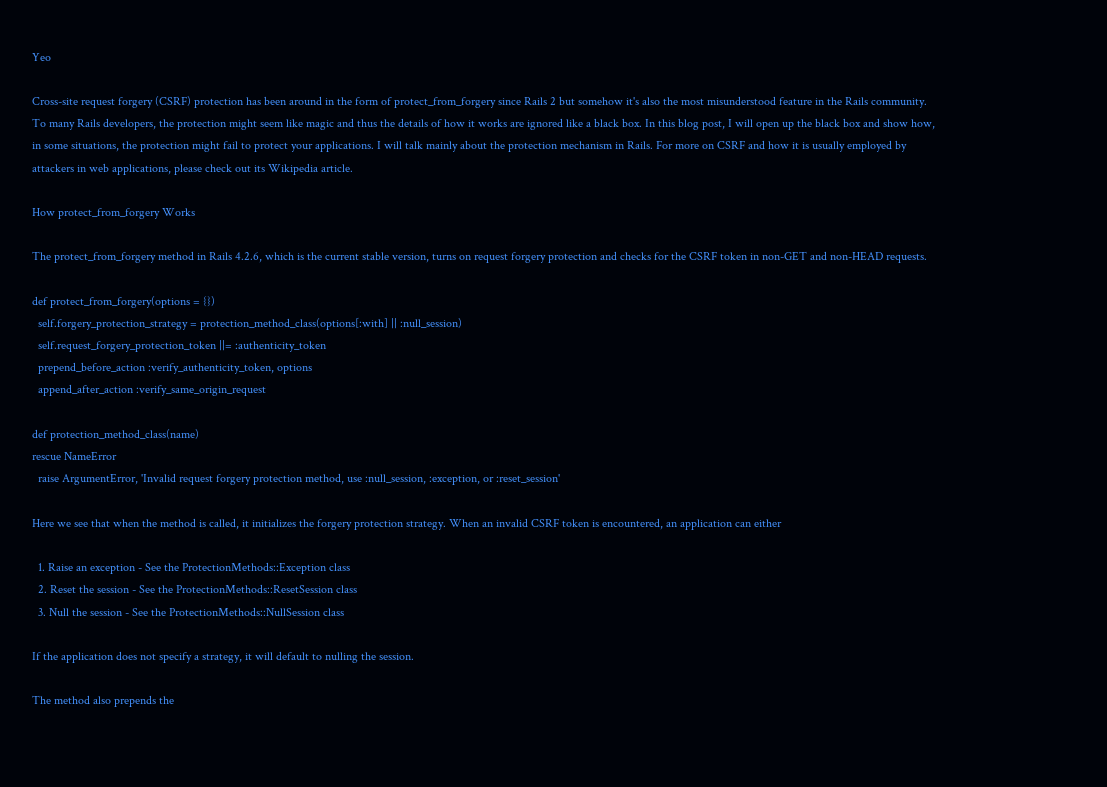Yeo

Cross-site request forgery (CSRF) protection has been around in the form of protect_from_forgery since Rails 2 but somehow it's also the most misunderstood feature in the Rails community. To many Rails developers, the protection might seem like magic and thus the details of how it works are ignored like a black box. In this blog post, I will open up the black box and show how, in some situations, the protection might fail to protect your applications. I will talk mainly about the protection mechanism in Rails. For more on CSRF and how it is usually employed by attackers in web applications, please check out its Wikipedia article.

How protect_from_forgery Works

The protect_from_forgery method in Rails 4.2.6, which is the current stable version, turns on request forgery protection and checks for the CSRF token in non-GET and non-HEAD requests.

def protect_from_forgery(options = {})
  self.forgery_protection_strategy = protection_method_class(options[:with] || :null_session)
  self.request_forgery_protection_token ||= :authenticity_token
  prepend_before_action :verify_authenticity_token, options
  append_after_action :verify_same_origin_request

def protection_method_class(name)
rescue NameError
  raise ArgumentError, 'Invalid request forgery protection method, use :null_session, :exception, or :reset_session'

Here we see that when the method is called, it initializes the forgery protection strategy. When an invalid CSRF token is encountered, an application can either

  1. Raise an exception - See the ProtectionMethods::Exception class
  2. Reset the session - See the ProtectionMethods::ResetSession class
  3. Null the session - See the ProtectionMethods::NullSession class

If the application does not specify a strategy, it will default to nulling the session.

The method also prepends the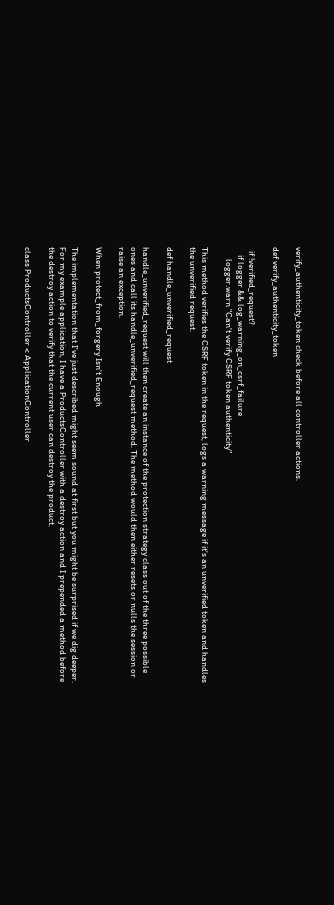verify_authenticity_token check before all controller actions.

def verify_authenticity_token

  if !verified_request?
    if logger && log_warning_on_csrf_failure
      logger.warn "Can't verify CSRF token authenticity"

This method verifies the CSRF token in the request, logs a warning message if it's an unverified token and handles the unverified request.

def handle_unverified_request

handle_unverified_request will then create an instance of the protection strategy class out of the three possible ones and call its handle_unverified_request method. The method would then either resets or nulls the session or raise an exception.

When protect_from_forgery Isn't Enough

The implementation that I've just described might seem sound at first but you might be surprised if we dig deeper. For my example application, I have a ProductsController with a destroy action and I prepended a method before the destroy action to verify that the current user can destroy the product.

class ProductsController < ApplicationController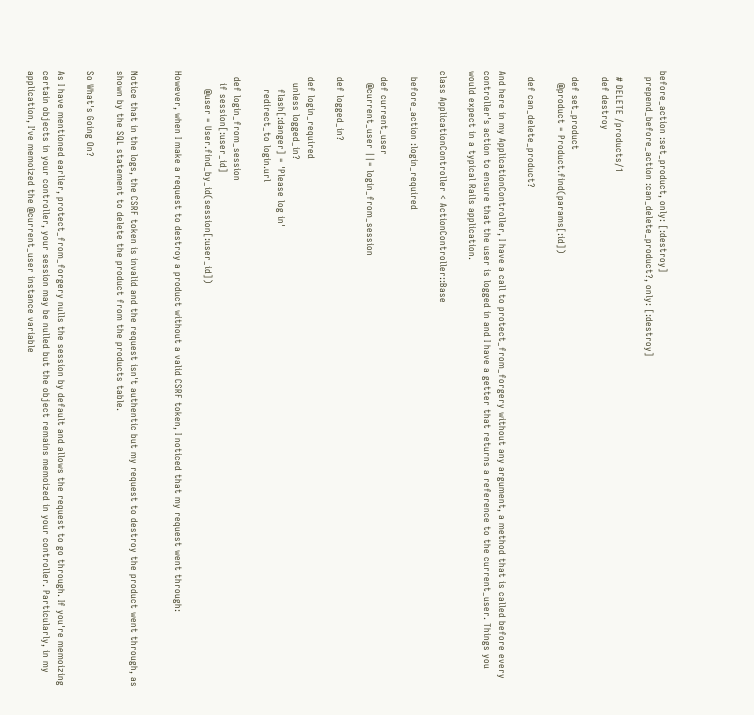before_action :set_product, only: [:destroy]
  prepend_before_action :can_delete_product?, only: [:destroy]

  # DELETE /products/1
  def destroy

  def set_product
    @product = Product.find(params[:id])

  def can_delete_product?

And here in my ApplicationController, I have a call to protect_from_forgery without any argument, a method that is called before every controller's action to ensure that the user is logged in and I have a getter that returns a reference to the current_user. Things you would expect in a typical Rails application.

class ApplicationController < ActionController::Base

  before_action :login_required

  def current_user
    @current_user ||= login_from_session

  def logged_in?

  def login_required
    unless logged_in?
      flash[:danger] = 'Please log in'
      redirect_to login.url

  def login_from_session
    if session[:user_id]
      @user = User.find_by_id(session[:user_id])

However, when I make a request to destroy a product without a valid CSRF token, I noticed that my request went through:


Notice that in the logs, the CSRF token is invalid and the request isn't authentic but my request to destroy the product went through, as shown by the SQL statement to delete the product from the products table.

So What's Going On?

As I have mentioned earlier, protect_from_forgery nulls the session by default and allows the request to go through. If you're memoizing certain objects in your controller, your session may be nulled but the object remains memoized in your controller. Particularly, in my application, I've memoized the @current_user instance variable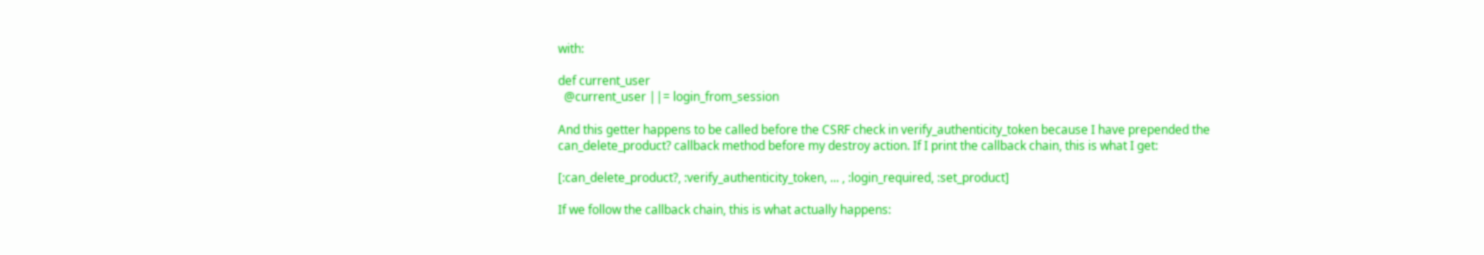with:

def current_user
  @current_user ||= login_from_session

And this getter happens to be called before the CSRF check in verify_authenticity_token because I have prepended the can_delete_product? callback method before my destroy action. If I print the callback chain, this is what I get:

[:can_delete_product?, :verify_authenticity_token, ... , :login_required, :set_product]

If we follow the callback chain, this is what actually happens: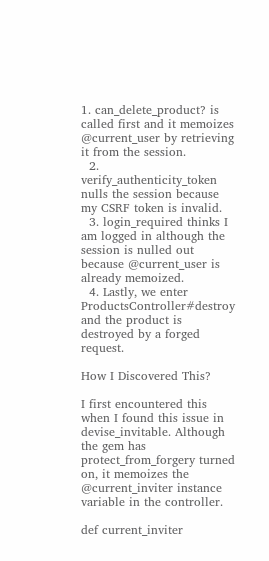1. can_delete_product? is called first and it memoizes @current_user by retrieving it from the session.
  2. verify_authenticity_token nulls the session because my CSRF token is invalid.
  3. login_required thinks I am logged in although the session is nulled out because @current_user is already memoized.
  4. Lastly, we enter ProductsController#destroy and the product is destroyed by a forged request.

How I Discovered This?

I first encountered this when I found this issue in devise_invitable. Although the gem has protect_from_forgery turned on, it memoizes the @current_inviter instance variable in the controller.

def current_inviter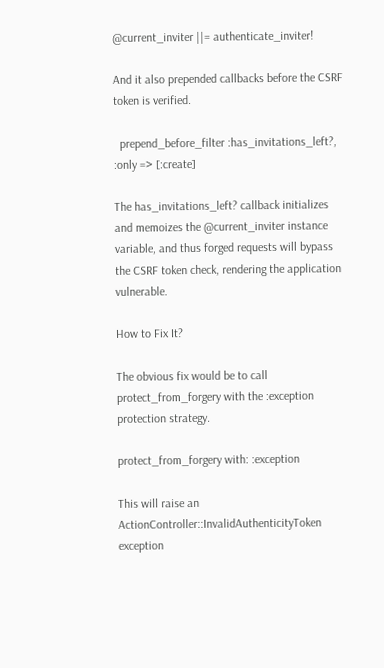@current_inviter ||= authenticate_inviter!

And it also prepended callbacks before the CSRF token is verified.

  prepend_before_filter :has_invitations_left?, :only => [:create]

The has_invitations_left? callback initializes and memoizes the @current_inviter instance variable, and thus forged requests will bypass the CSRF token check, rendering the application vulnerable.

How to Fix It?

The obvious fix would be to call protect_from_forgery with the :exception protection strategy.

protect_from_forgery with: :exception

This will raise an ActionController::InvalidAuthenticityToken exception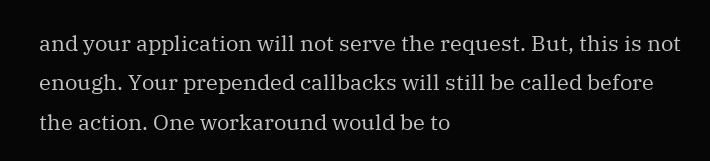and your application will not serve the request. But, this is not enough. Your prepended callbacks will still be called before the action. One workaround would be to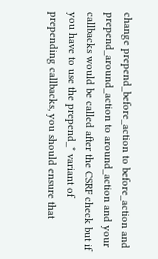change prepend_before_action to before_action and prepend_around_action to around_action and your callbacks would be called after the CSRF check but if you have to use the prepend_* variant of prepending callbacks, you should ensure that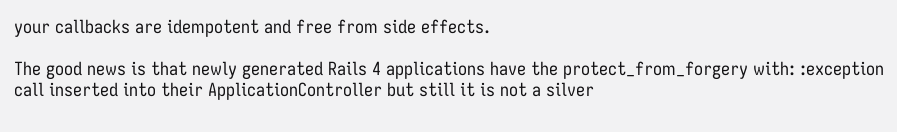your callbacks are idempotent and free from side effects.

The good news is that newly generated Rails 4 applications have the protect_from_forgery with: :exception call inserted into their ApplicationController but still it is not a silver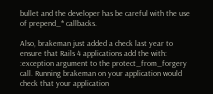bullet and the developer has be careful with the use of prepend_* callbacks.

Also, brakeman just added a check last year to ensure that Rails 4 applications add the with: :exception argument to the protect_from_forgery call. Running brakeman on your application would check that your application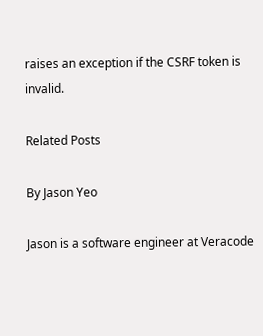raises an exception if the CSRF token is invalid.

Related Posts

By Jason Yeo

Jason is a software engineer at Veracode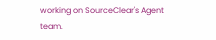working on SourceClear's Agent team.